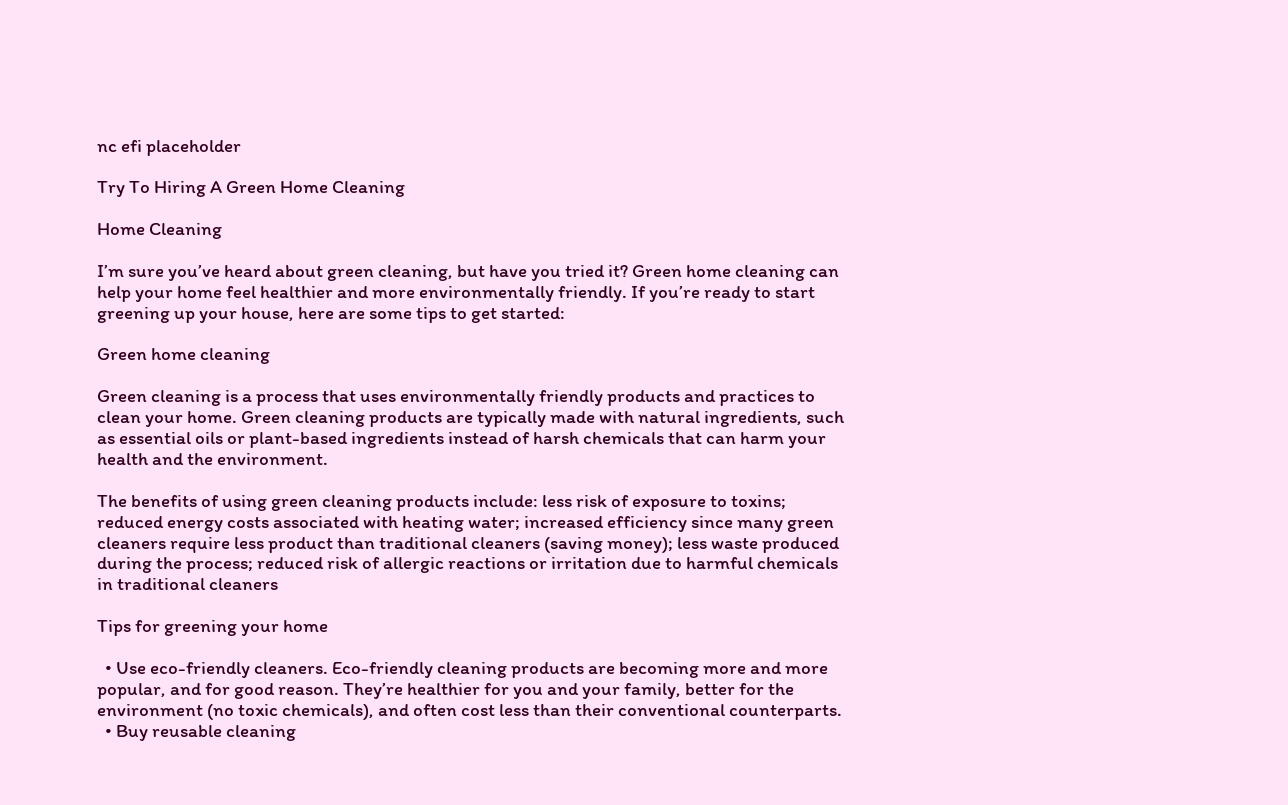nc efi placeholder

Try To Hiring A Green Home Cleaning

Home Cleaning

I’m sure you’ve heard about green cleaning, but have you tried it? Green home cleaning can help your home feel healthier and more environmentally friendly. If you’re ready to start greening up your house, here are some tips to get started:

Green home cleaning

Green cleaning is a process that uses environmentally friendly products and practices to clean your home. Green cleaning products are typically made with natural ingredients, such as essential oils or plant-based ingredients instead of harsh chemicals that can harm your health and the environment.

The benefits of using green cleaning products include: less risk of exposure to toxins; reduced energy costs associated with heating water; increased efficiency since many green cleaners require less product than traditional cleaners (saving money); less waste produced during the process; reduced risk of allergic reactions or irritation due to harmful chemicals in traditional cleaners

Tips for greening your home

  • Use eco-friendly cleaners. Eco-friendly cleaning products are becoming more and more popular, and for good reason. They’re healthier for you and your family, better for the environment (no toxic chemicals), and often cost less than their conventional counterparts.
  • Buy reusable cleaning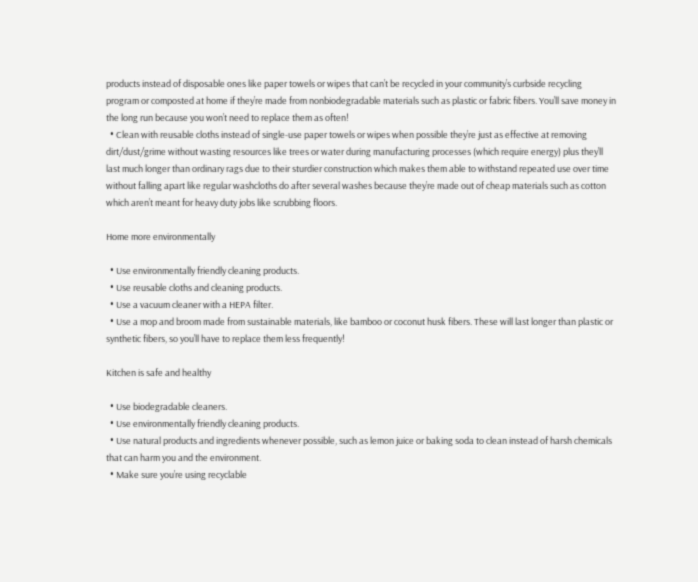products instead of disposable ones like paper towels or wipes that can’t be recycled in your community’s curbside recycling program or composted at home if they’re made from nonbiodegradable materials such as plastic or fabric fibers. You’ll save money in the long run because you won’t need to replace them as often!
  • Clean with reusable cloths instead of single-use paper towels or wipes when possible they’re just as effective at removing dirt/dust/grime without wasting resources like trees or water during manufacturing processes (which require energy) plus they’ll last much longer than ordinary rags due to their sturdier construction which makes them able to withstand repeated use over time without falling apart like regular washcloths do after several washes because they’re made out of cheap materials such as cotton which aren’t meant for heavy duty jobs like scrubbing floors.

Home more environmentally

  • Use environmentally friendly cleaning products.
  • Use reusable cloths and cleaning products.
  • Use a vacuum cleaner with a HEPA filter.
  • Use a mop and broom made from sustainable materials, like bamboo or coconut husk fibers. These will last longer than plastic or synthetic fibers, so you’ll have to replace them less frequently!

Kitchen is safe and healthy

  • Use biodegradable cleaners.
  • Use environmentally friendly cleaning products.
  • Use natural products and ingredients whenever possible, such as lemon juice or baking soda to clean instead of harsh chemicals that can harm you and the environment.
  • Make sure you’re using recyclable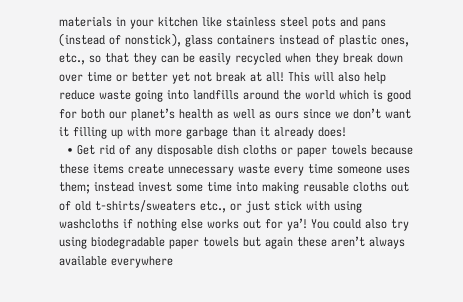materials in your kitchen like stainless steel pots and pans (instead of nonstick), glass containers instead of plastic ones, etc., so that they can be easily recycled when they break down over time or better yet not break at all! This will also help reduce waste going into landfills around the world which is good for both our planet’s health as well as ours since we don’t want it filling up with more garbage than it already does!
  • Get rid of any disposable dish cloths or paper towels because these items create unnecessary waste every time someone uses them; instead invest some time into making reusable cloths out of old t-shirts/sweaters etc., or just stick with using washcloths if nothing else works out for ya’! You could also try using biodegradable paper towels but again these aren’t always available everywhere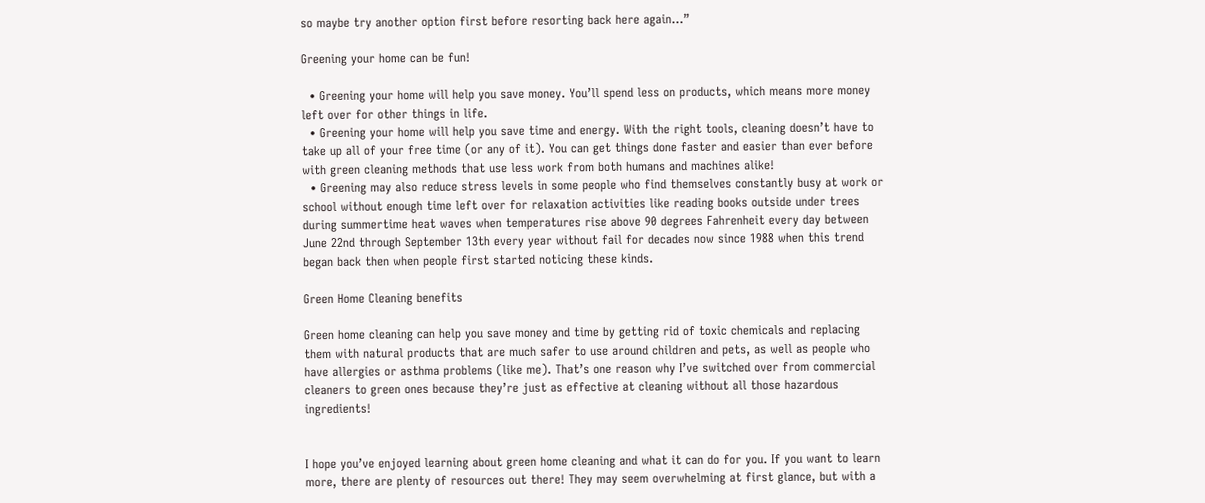so maybe try another option first before resorting back here again…”

Greening your home can be fun!

  • Greening your home will help you save money. You’ll spend less on products, which means more money left over for other things in life.
  • Greening your home will help you save time and energy. With the right tools, cleaning doesn’t have to take up all of your free time (or any of it). You can get things done faster and easier than ever before with green cleaning methods that use less work from both humans and machines alike!
  • Greening may also reduce stress levels in some people who find themselves constantly busy at work or school without enough time left over for relaxation activities like reading books outside under trees during summertime heat waves when temperatures rise above 90 degrees Fahrenheit every day between June 22nd through September 13th every year without fail for decades now since 1988 when this trend began back then when people first started noticing these kinds.

Green Home Cleaning benefits

Green home cleaning can help you save money and time by getting rid of toxic chemicals and replacing them with natural products that are much safer to use around children and pets, as well as people who have allergies or asthma problems (like me). That’s one reason why I’ve switched over from commercial cleaners to green ones because they’re just as effective at cleaning without all those hazardous ingredients!


I hope you’ve enjoyed learning about green home cleaning and what it can do for you. If you want to learn more, there are plenty of resources out there! They may seem overwhelming at first glance, but with a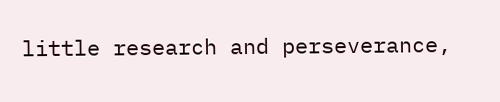little research and perseverance,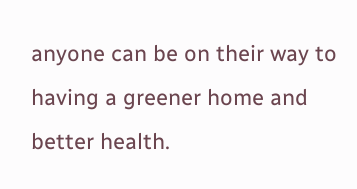anyone can be on their way to having a greener home and better health.